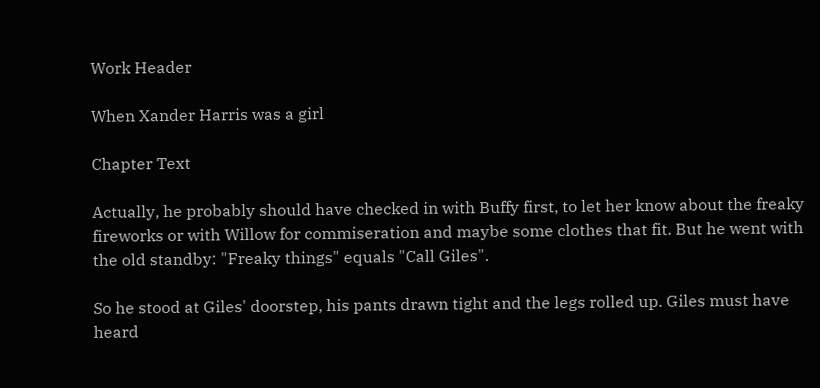Work Header

When Xander Harris was a girl

Chapter Text

Actually, he probably should have checked in with Buffy first, to let her know about the freaky fireworks or with Willow for commiseration and maybe some clothes that fit. But he went with the old standby: "Freaky things" equals "Call Giles".

So he stood at Giles' doorstep, his pants drawn tight and the legs rolled up. Giles must have heard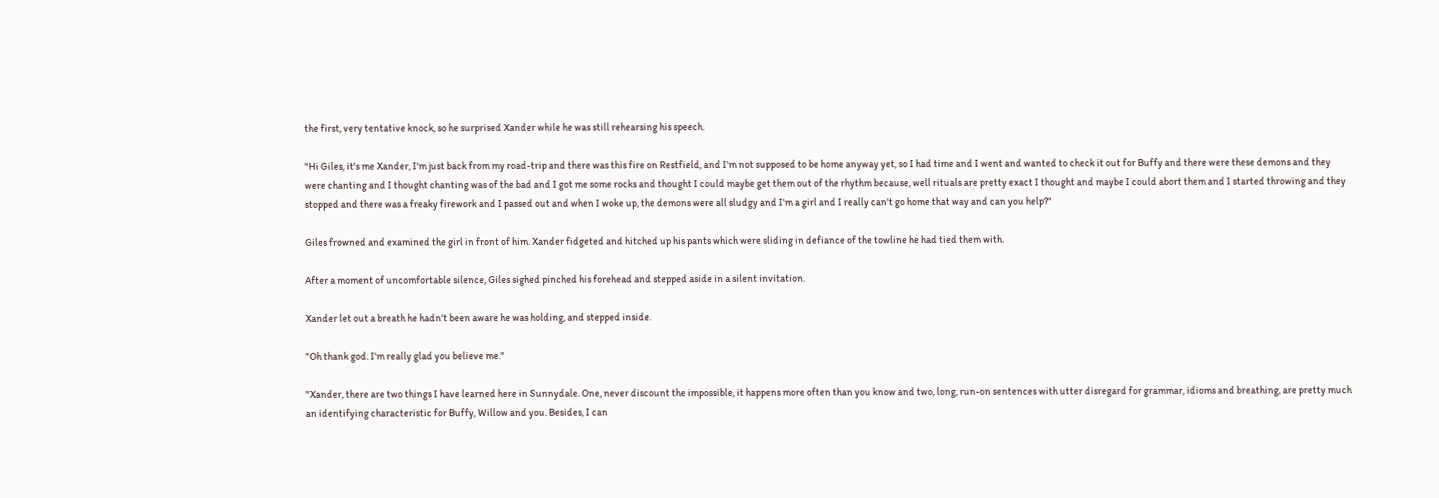the first, very tentative knock, so he surprised Xander while he was still rehearsing his speech.

"Hi Giles, it's me Xander, I'm just back from my road-trip and there was this fire on Restfield, and I'm not supposed to be home anyway yet, so I had time and I went and wanted to check it out for Buffy and there were these demons and they were chanting and I thought chanting was of the bad and I got me some rocks and thought I could maybe get them out of the rhythm because, well rituals are pretty exact I thought and maybe I could abort them and I started throwing and they stopped and there was a freaky firework and I passed out and when I woke up, the demons were all sludgy and I'm a girl and I really can't go home that way and can you help?"

Giles frowned and examined the girl in front of him. Xander fidgeted and hitched up his pants which were sliding in defiance of the towline he had tied them with.

After a moment of uncomfortable silence, Giles sighed pinched his forehead and stepped aside in a silent invitation.

Xander let out a breath he hadn't been aware he was holding, and stepped inside.

"Oh thank god. I'm really glad you believe me."

"Xander, there are two things I have learned here in Sunnydale. One, never discount the impossible, it happens more often than you know and two, long, run-on sentences with utter disregard for grammar, idioms and breathing, are pretty much an identifying characteristic for Buffy, Willow and you. Besides, I can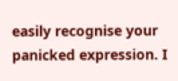easily recognise your panicked expression. I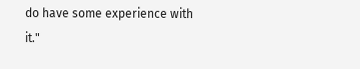do have some experience with it."